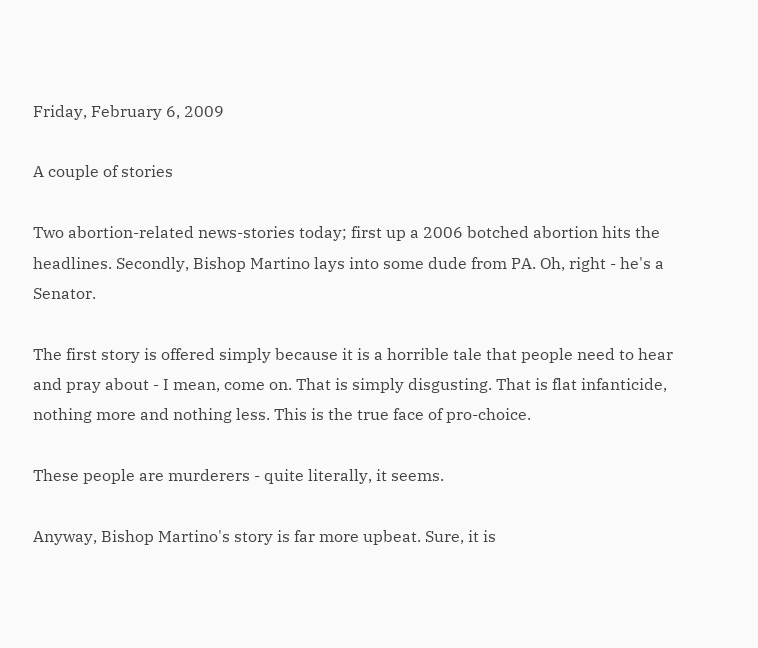Friday, February 6, 2009

A couple of stories

Two abortion-related news-stories today; first up a 2006 botched abortion hits the headlines. Secondly, Bishop Martino lays into some dude from PA. Oh, right - he's a Senator.

The first story is offered simply because it is a horrible tale that people need to hear and pray about - I mean, come on. That is simply disgusting. That is flat infanticide, nothing more and nothing less. This is the true face of pro-choice.

These people are murderers - quite literally, it seems.

Anyway, Bishop Martino's story is far more upbeat. Sure, it is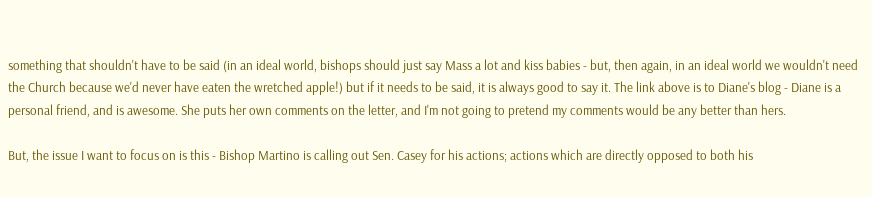something that shouldn't have to be said (in an ideal world, bishops should just say Mass a lot and kiss babies - but, then again, in an ideal world we wouldn't need the Church because we'd never have eaten the wretched apple!) but if it needs to be said, it is always good to say it. The link above is to Diane's blog - Diane is a personal friend, and is awesome. She puts her own comments on the letter, and I'm not going to pretend my comments would be any better than hers.

But, the issue I want to focus on is this - Bishop Martino is calling out Sen. Casey for his actions; actions which are directly opposed to both his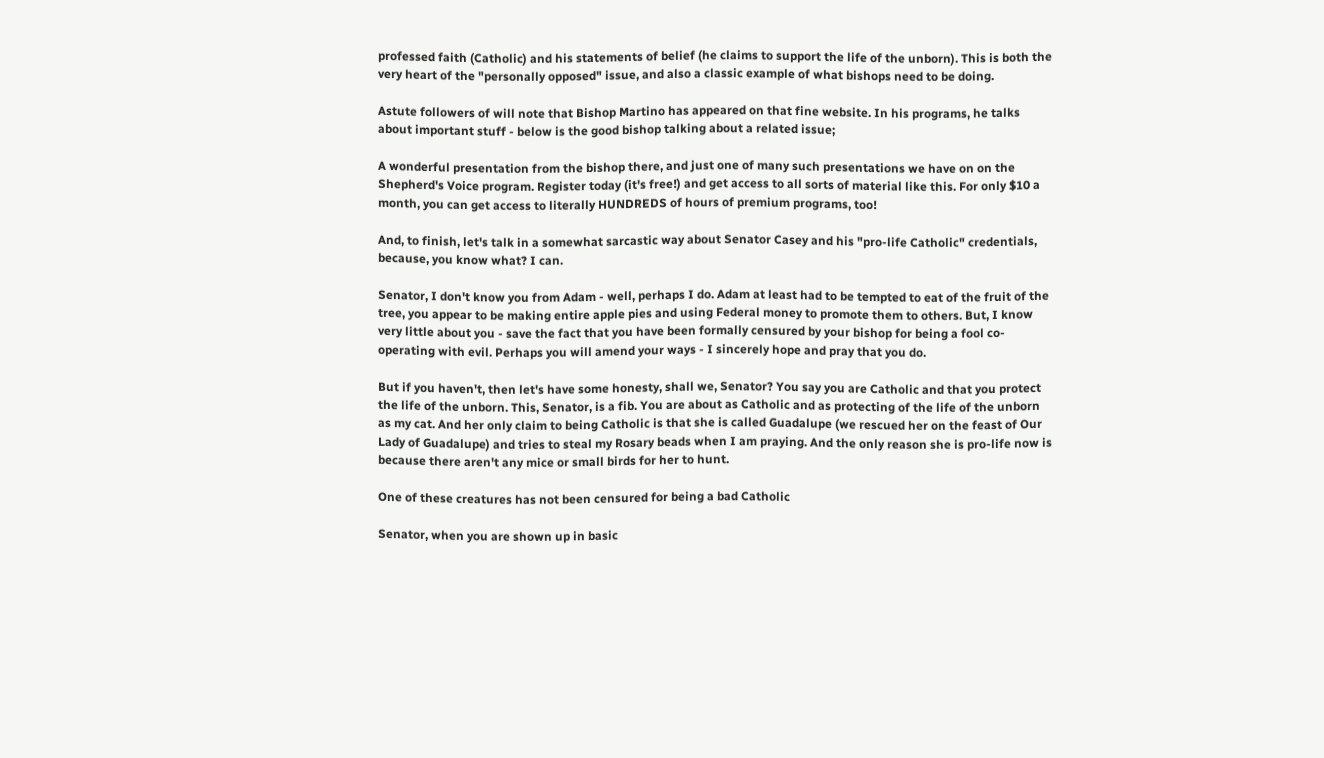professed faith (Catholic) and his statements of belief (he claims to support the life of the unborn). This is both the very heart of the "personally opposed" issue, and also a classic example of what bishops need to be doing.

Astute followers of will note that Bishop Martino has appeared on that fine website. In his programs, he talks about important stuff - below is the good bishop talking about a related issue;

A wonderful presentation from the bishop there, and just one of many such presentations we have on on the Shepherd's Voice program. Register today (it's free!) and get access to all sorts of material like this. For only $10 a month, you can get access to literally HUNDREDS of hours of premium programs, too!

And, to finish, let's talk in a somewhat sarcastic way about Senator Casey and his "pro-life Catholic" credentials, because, you know what? I can.

Senator, I don't know you from Adam - well, perhaps I do. Adam at least had to be tempted to eat of the fruit of the tree, you appear to be making entire apple pies and using Federal money to promote them to others. But, I know very little about you - save the fact that you have been formally censured by your bishop for being a fool co-operating with evil. Perhaps you will amend your ways - I sincerely hope and pray that you do.

But if you haven't, then let's have some honesty, shall we, Senator? You say you are Catholic and that you protect the life of the unborn. This, Senator, is a fib. You are about as Catholic and as protecting of the life of the unborn as my cat. And her only claim to being Catholic is that she is called Guadalupe (we rescued her on the feast of Our Lady of Guadalupe) and tries to steal my Rosary beads when I am praying. And the only reason she is pro-life now is because there aren't any mice or small birds for her to hunt.

One of these creatures has not been censured for being a bad Catholic

Senator, when you are shown up in basic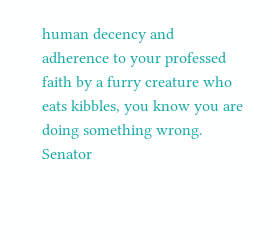human decency and adherence to your professed faith by a furry creature who eats kibbles, you know you are doing something wrong. Senator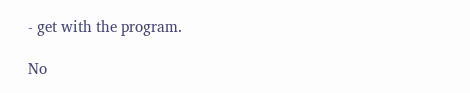- get with the program.

No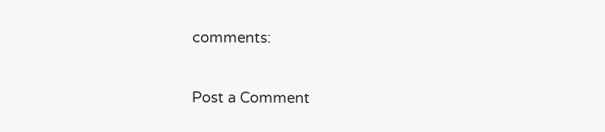comments:

Post a Comment